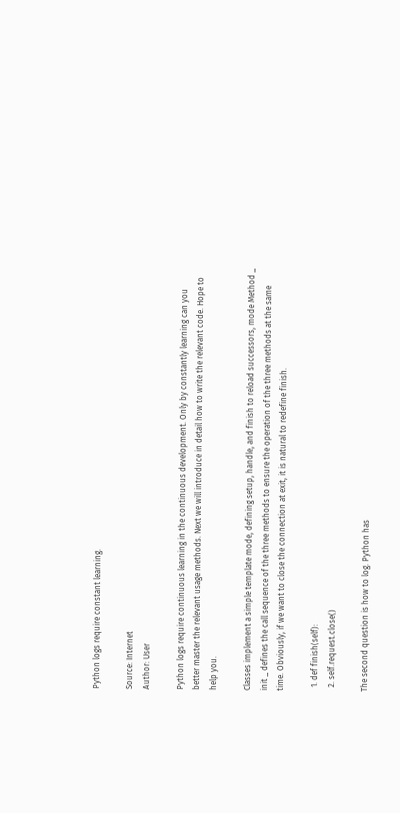Python logs require constant learning.

Source: Internet
Author: User

Python logs require continuous learning in the continuous development. Only by constantly learning can you better master the relevant usage methods. Next we will introduce in detail how to write the relevant code. Hope to help you.

Classes implement a simple template mode, defining setup, handle, and finish to reload successors, mode Method _ init _ defines the call sequence of the three methods to ensure the operation of the three methods at the same time. Obviously, if we want to close the connection at exit, it is natural to redefine finish.

  1. def finish(self):
  2. self.request.close()

The second question is how to log. Python has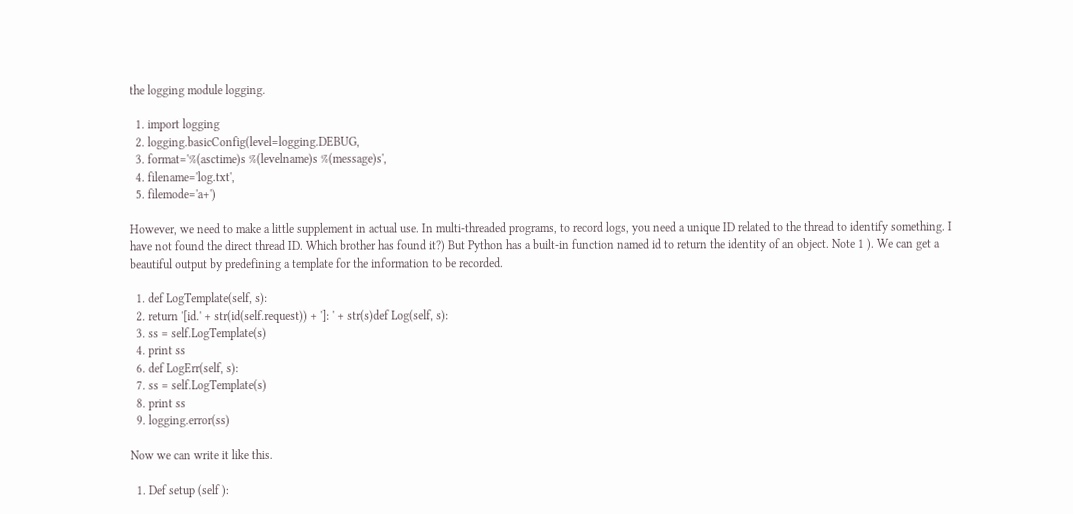the logging module logging.

  1. import logging
  2. logging.basicConfig(level=logging.DEBUG,
  3. format='%(asctime)s %(levelname)s %(message)s',
  4. filename='log.txt',
  5. filemode='a+')

However, we need to make a little supplement in actual use. In multi-threaded programs, to record logs, you need a unique ID related to the thread to identify something. I have not found the direct thread ID. Which brother has found it?) But Python has a built-in function named id to return the identity of an object. Note 1 ). We can get a beautiful output by predefining a template for the information to be recorded.

  1. def LogTemplate(self, s):
  2. return '[id.' + str(id(self.request)) + ']: ' + str(s)def Log(self, s):
  3. ss = self.LogTemplate(s)
  4. print ss
  6. def LogErr(self, s):
  7. ss = self.LogTemplate(s)
  8. print ss
  9. logging.error(ss)

Now we can write it like this.

  1. Def setup (self ):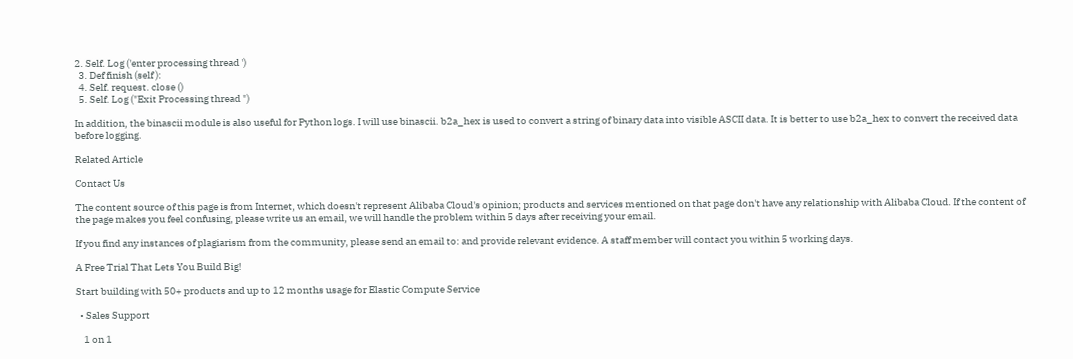2. Self. Log ('enter processing thread ')
  3. Def finish (self ):
  4. Self. request. close ()
  5. Self. Log ("Exit Processing thread ")

In addition, the binascii module is also useful for Python logs. I will use binascii. b2a_hex is used to convert a string of binary data into visible ASCII data. It is better to use b2a_hex to convert the received data before logging.

Related Article

Contact Us

The content source of this page is from Internet, which doesn't represent Alibaba Cloud's opinion; products and services mentioned on that page don't have any relationship with Alibaba Cloud. If the content of the page makes you feel confusing, please write us an email, we will handle the problem within 5 days after receiving your email.

If you find any instances of plagiarism from the community, please send an email to: and provide relevant evidence. A staff member will contact you within 5 working days.

A Free Trial That Lets You Build Big!

Start building with 50+ products and up to 12 months usage for Elastic Compute Service

  • Sales Support

    1 on 1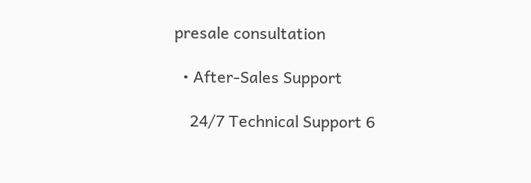presale consultation

  • After-Sales Support

    24/7 Technical Support 6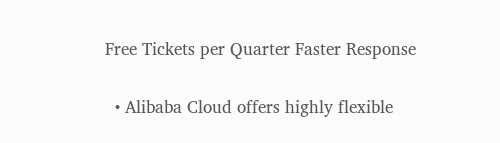Free Tickets per Quarter Faster Response

  • Alibaba Cloud offers highly flexible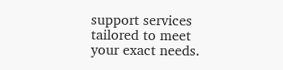support services tailored to meet your exact needs.